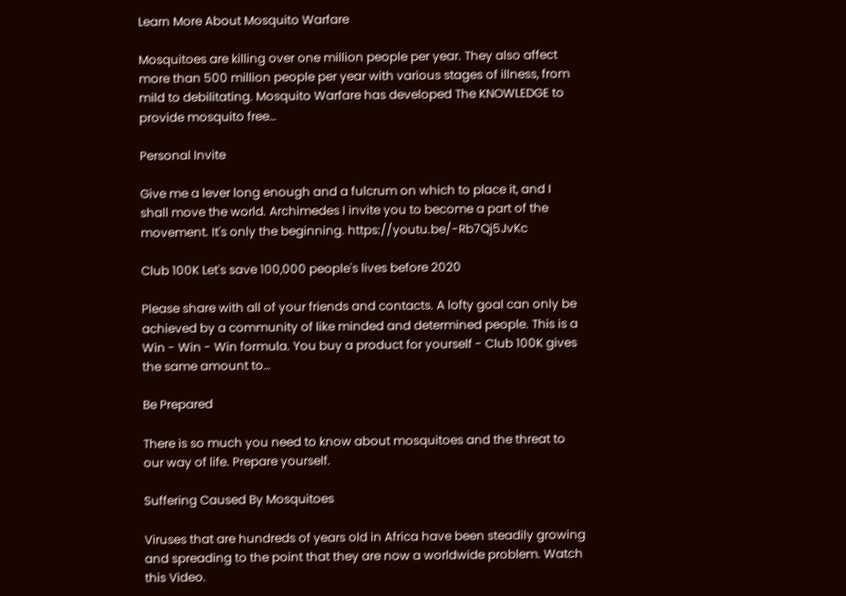Learn More About Mosquito Warfare

Mosquitoes are killing over one million people per year. They also affect more than 500 million people per year with various stages of illness, from mild to debilitating. Mosquito Warfare has developed The KNOWLEDGE to provide mosquito free…

Personal Invite

Give me a lever long enough and a fulcrum on which to place it, and I shall move the world. Archimedes I invite you to become a part of the movement. It's only the beginning. https://youtu.be/-Rb7Qj5JvKc

Club 100K Let's save 100,000 people's lives before 2020

Please share with all of your friends and contacts. A lofty goal can only be achieved by a community of like minded and determined people. This is a Win - Win - Win formula. You buy a product for yourself - Club 100K gives the same amount to…

Be Prepared

There is so much you need to know about mosquitoes and the threat to our way of life. Prepare yourself.

Suffering Caused By Mosquitoes

Viruses that are hundreds of years old in Africa have been steadily growing and spreading to the point that they are now a worldwide problem. Watch this Video.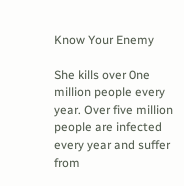Know Your Enemy

She kills over 0ne million people every year. Over five million people are infected every year and suffer from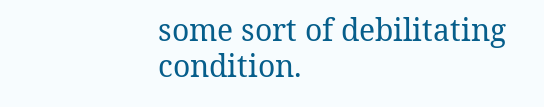some sort of debilitating condition.